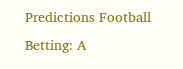Predictions Football Betting: A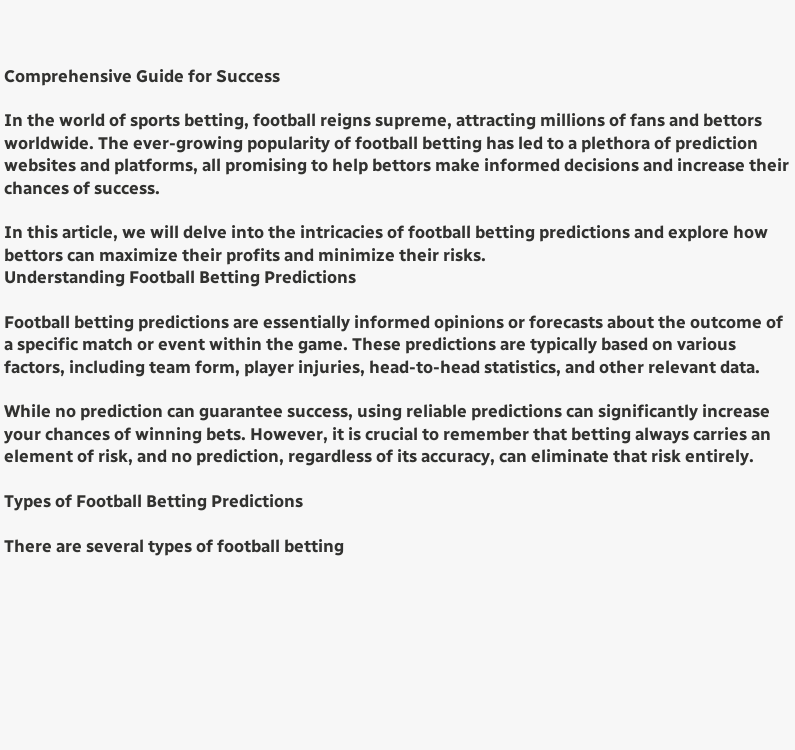Comprehensive Guide for Success

In the world of sports betting, football reigns supreme, attracting millions of fans and bettors worldwide. The ever-growing popularity of football betting has led to a plethora of prediction websites and platforms, all promising to help bettors make informed decisions and increase their chances of success.

In this article, we will delve into the intricacies of football betting predictions and explore how bettors can maximize their profits and minimize their risks.
Understanding Football Betting Predictions

Football betting predictions are essentially informed opinions or forecasts about the outcome of a specific match or event within the game. These predictions are typically based on various factors, including team form, player injuries, head-to-head statistics, and other relevant data.

While no prediction can guarantee success, using reliable predictions can significantly increase your chances of winning bets. However, it is crucial to remember that betting always carries an element of risk, and no prediction, regardless of its accuracy, can eliminate that risk entirely.

Types of Football Betting Predictions

There are several types of football betting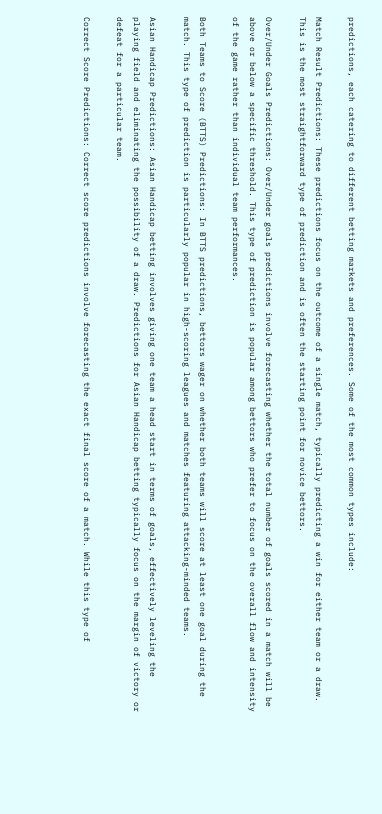predictions, each catering to different betting markets and preferences. Some of the most common types include:

Match Result Predictions: These predictions focus on the outcome of a single match, typically predicting a win for either team or a draw. This is the most straightforward type of prediction and is often the starting point for novice bettors.

Over/Under Goals Predictions: Over/Under goals predictions involve forecasting whether the total number of goals scored in a match will be above or below a specific threshold. This type of prediction is popular among bettors who prefer to focus on the overall flow and intensity of the game rather than individual team performances.

Both Teams to Score (BTTS) Predictions: In BTTS predictions, bettors wager on whether both teams will score at least one goal during the match. This type of prediction is particularly popular in high-scoring leagues and matches featuring attacking-minded teams.

Asian Handicap Predictions: Asian Handicap betting involves giving one team a head start in terms of goals, effectively leveling the playing field and eliminating the possibility of a draw. Predictions for Asian Handicap betting typically focus on the margin of victory or defeat for a particular team.

Correct Score Predictions: Correct score predictions involve forecasting the exact final score of a match. While this type of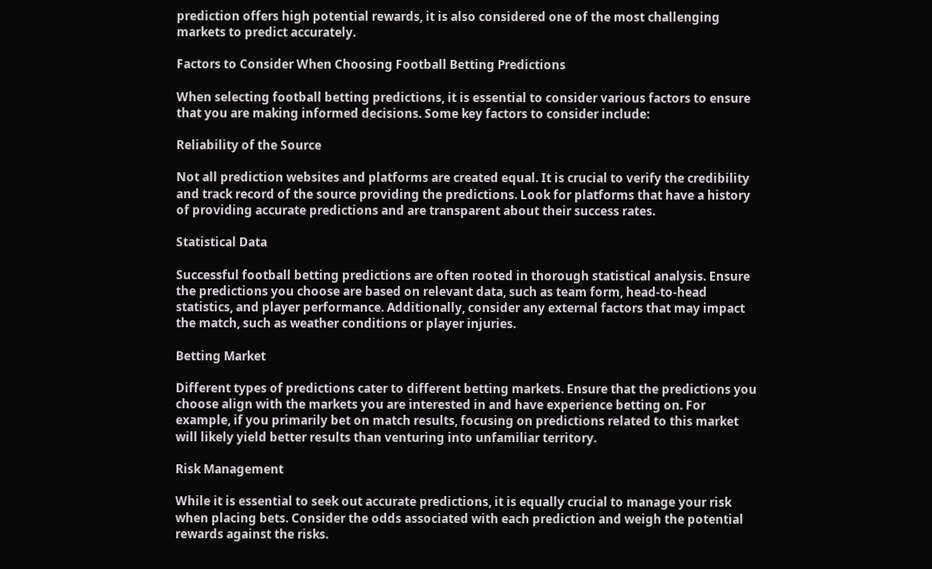prediction offers high potential rewards, it is also considered one of the most challenging markets to predict accurately.

Factors to Consider When Choosing Football Betting Predictions

When selecting football betting predictions, it is essential to consider various factors to ensure that you are making informed decisions. Some key factors to consider include:

Reliability of the Source

Not all prediction websites and platforms are created equal. It is crucial to verify the credibility and track record of the source providing the predictions. Look for platforms that have a history of providing accurate predictions and are transparent about their success rates.

Statistical Data

Successful football betting predictions are often rooted in thorough statistical analysis. Ensure the predictions you choose are based on relevant data, such as team form, head-to-head statistics, and player performance. Additionally, consider any external factors that may impact the match, such as weather conditions or player injuries.

Betting Market

Different types of predictions cater to different betting markets. Ensure that the predictions you choose align with the markets you are interested in and have experience betting on. For example, if you primarily bet on match results, focusing on predictions related to this market will likely yield better results than venturing into unfamiliar territory.

Risk Management

While it is essential to seek out accurate predictions, it is equally crucial to manage your risk when placing bets. Consider the odds associated with each prediction and weigh the potential rewards against the risks.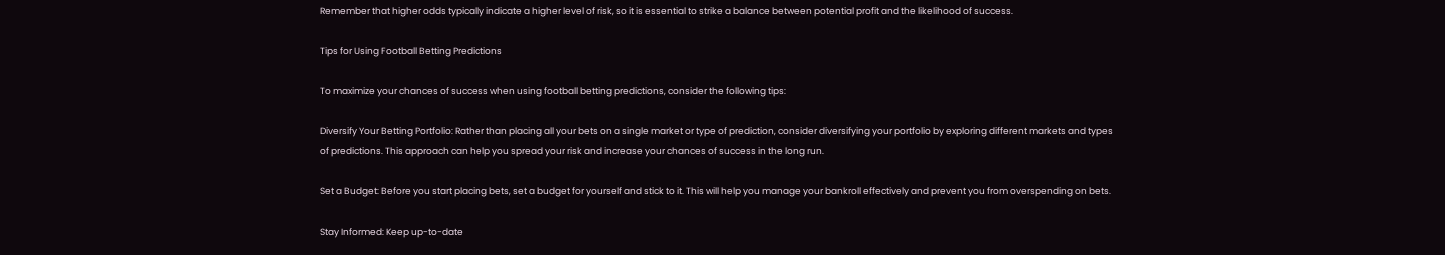Remember that higher odds typically indicate a higher level of risk, so it is essential to strike a balance between potential profit and the likelihood of success.

Tips for Using Football Betting Predictions

To maximize your chances of success when using football betting predictions, consider the following tips:

Diversify Your Betting Portfolio: Rather than placing all your bets on a single market or type of prediction, consider diversifying your portfolio by exploring different markets and types of predictions. This approach can help you spread your risk and increase your chances of success in the long run.

Set a Budget: Before you start placing bets, set a budget for yourself and stick to it. This will help you manage your bankroll effectively and prevent you from overspending on bets.

Stay Informed: Keep up-to-date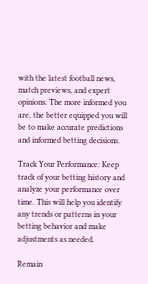with the latest football news, match previews, and expert opinions. The more informed you are, the better equipped you will be to make accurate predictions and informed betting decisions.

Track Your Performance: Keep track of your betting history and analyze your performance over time. This will help you identify any trends or patterns in your betting behavior and make adjustments as needed.

Remain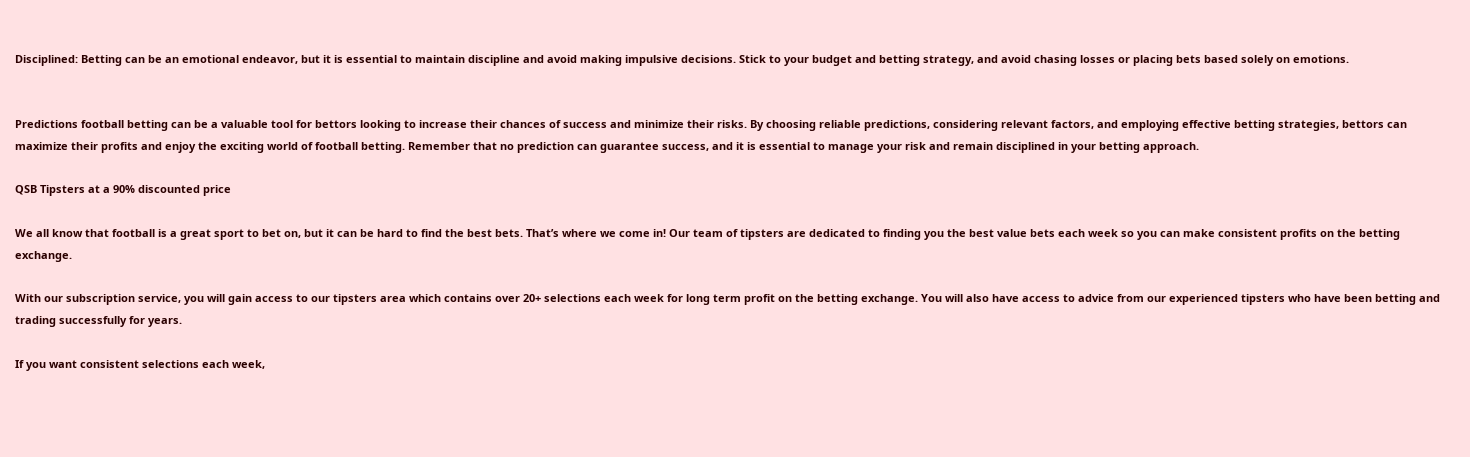Disciplined: Betting can be an emotional endeavor, but it is essential to maintain discipline and avoid making impulsive decisions. Stick to your budget and betting strategy, and avoid chasing losses or placing bets based solely on emotions.


Predictions football betting can be a valuable tool for bettors looking to increase their chances of success and minimize their risks. By choosing reliable predictions, considering relevant factors, and employing effective betting strategies, bettors can maximize their profits and enjoy the exciting world of football betting. Remember that no prediction can guarantee success, and it is essential to manage your risk and remain disciplined in your betting approach.

QSB Tipsters at a 90% discounted price

We all know that football is a great sport to bet on, but it can be hard to find the best bets. That’s where we come in! Our team of tipsters are dedicated to finding you the best value bets each week so you can make consistent profits on the betting exchange.

With our subscription service, you will gain access to our tipsters area which contains over 20+ selections each week for long term profit on the betting exchange. You will also have access to advice from our experienced tipsters who have been betting and trading successfully for years.

If you want consistent selections each week,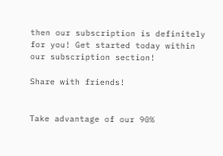then our subscription is definitely for you! Get started today within our subscription section!

Share with friends!


Take advantage of our 90%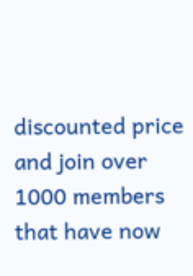discounted price and join over 1000 members that have now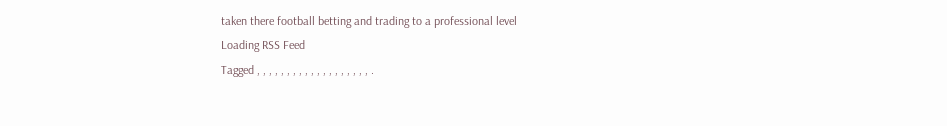taken there football betting and trading to a professional level
Loading RSS Feed
Tagged , , , , , , , , , , , , , , , , , , , .